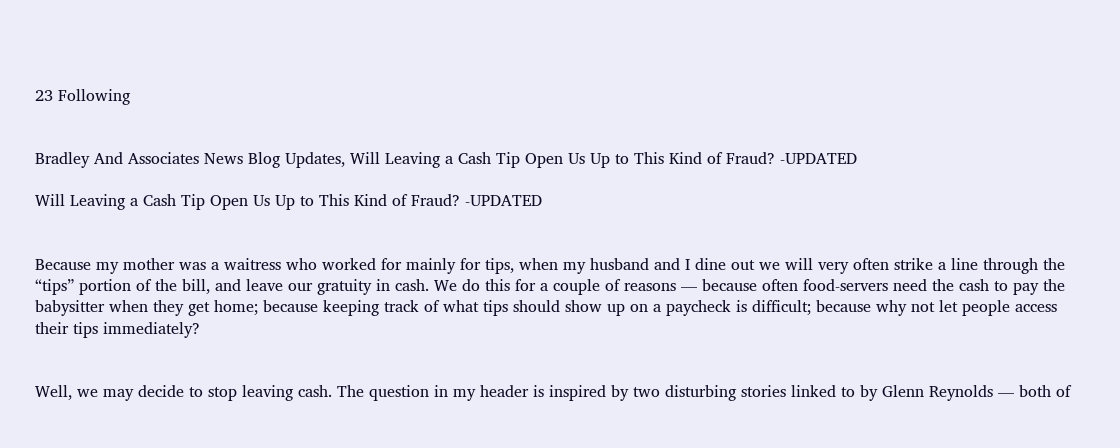23 Following


Bradley And Associates News Blog Updates, Will Leaving a Cash Tip Open Us Up to This Kind of Fraud? -UPDATED

Will Leaving a Cash Tip Open Us Up to This Kind of Fraud? -UPDATED


Because my mother was a waitress who worked for mainly for tips, when my husband and I dine out we will very often strike a line through the “tips” portion of the bill, and leave our gratuity in cash. We do this for a couple of reasons — because often food-servers need the cash to pay the babysitter when they get home; because keeping track of what tips should show up on a paycheck is difficult; because why not let people access their tips immediately?


Well, we may decide to stop leaving cash. The question in my header is inspired by two disturbing stories linked to by Glenn Reynolds — both of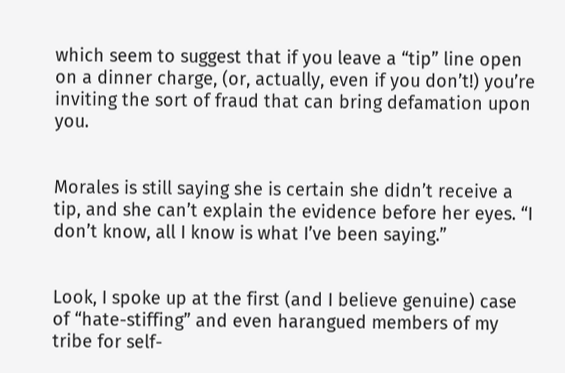which seem to suggest that if you leave a “tip” line open on a dinner charge, (or, actually, even if you don’t!) you’re inviting the sort of fraud that can bring defamation upon you.


Morales is still saying she is certain she didn’t receive a tip, and she can’t explain the evidence before her eyes. “I don’t know, all I know is what I’ve been saying.”


Look, I spoke up at the first (and I believe genuine) case of “hate-stiffing” and even harangued members of my tribe for self-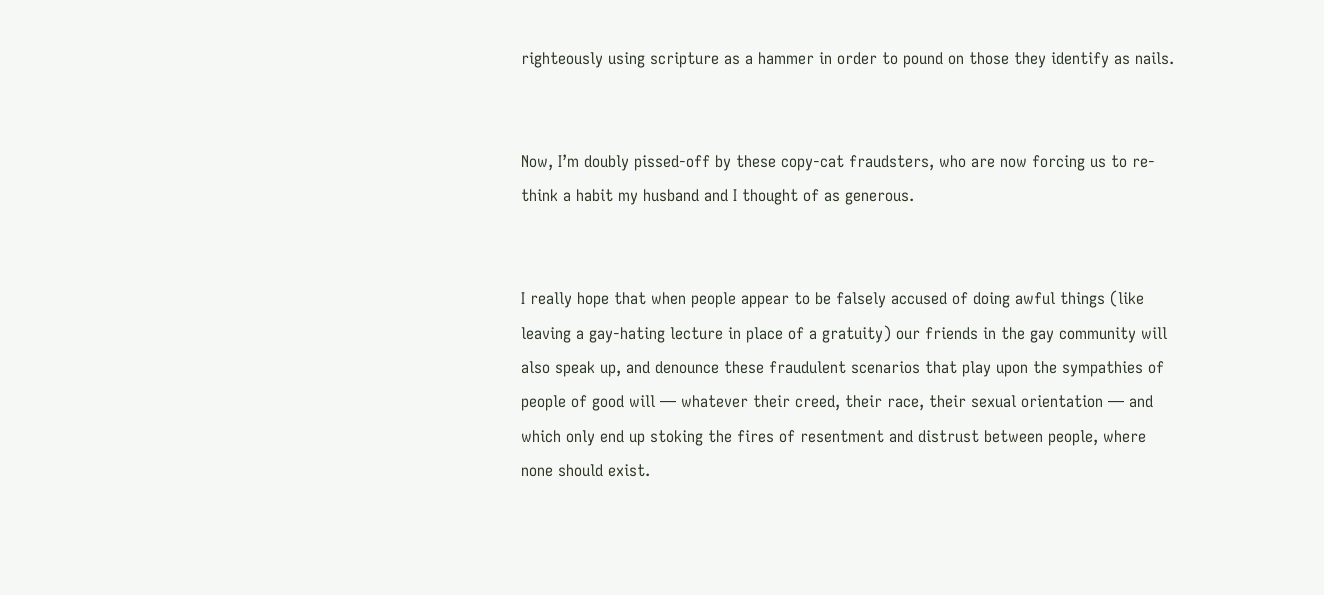righteously using scripture as a hammer in order to pound on those they identify as nails.


Now, I’m doubly pissed-off by these copy-cat fraudsters, who are now forcing us to re-think a habit my husband and I thought of as generous.


I really hope that when people appear to be falsely accused of doing awful things (like leaving a gay-hating lecture in place of a gratuity) our friends in the gay community will also speak up, and denounce these fraudulent scenarios that play upon the sympathies of people of good will — whatever their creed, their race, their sexual orientation — and which only end up stoking the fires of resentment and distrust between people, where none should exist.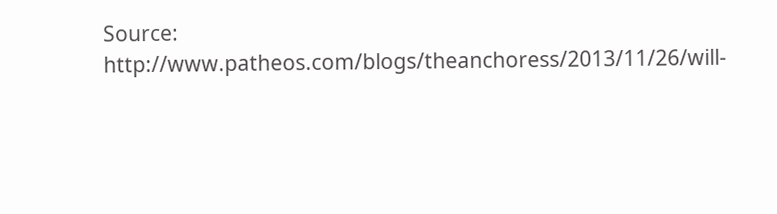Source: http://www.patheos.com/blogs/theanchoress/2013/11/26/will-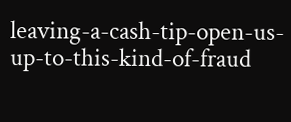leaving-a-cash-tip-open-us-up-to-this-kind-of-fraud